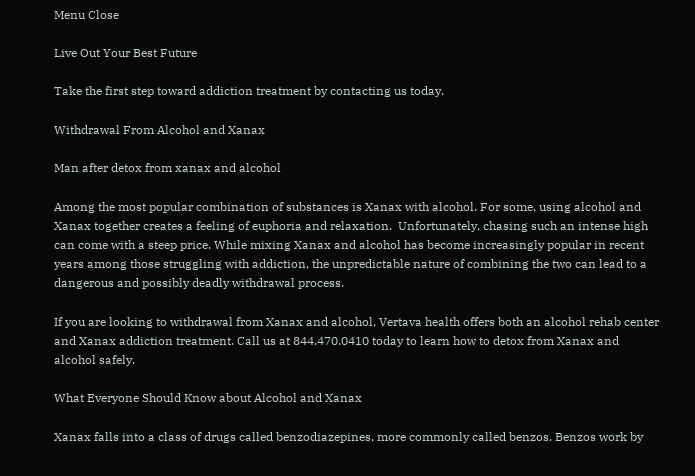Menu Close

Live Out Your Best Future

Take the first step toward addiction treatment by contacting us today.

Withdrawal From Alcohol and Xanax

Man after detox from xanax and alcohol

Among the most popular combination of substances is Xanax with alcohol. For some, using alcohol and Xanax together creates a feeling of euphoria and relaxation.  Unfortunately, chasing such an intense high can come with a steep price. While mixing Xanax and alcohol has become increasingly popular in recent years among those struggling with addiction, the unpredictable nature of combining the two can lead to a dangerous and possibly deadly withdrawal process.

If you are looking to withdrawal from Xanax and alcohol, Vertava health offers both an alcohol rehab center and Xanax addiction treatment. Call us at 844.470.0410 today to learn how to detox from Xanax and alcohol safely.

What Everyone Should Know about Alcohol and Xanax

Xanax falls into a class of drugs called benzodiazepines, more commonly called benzos. Benzos work by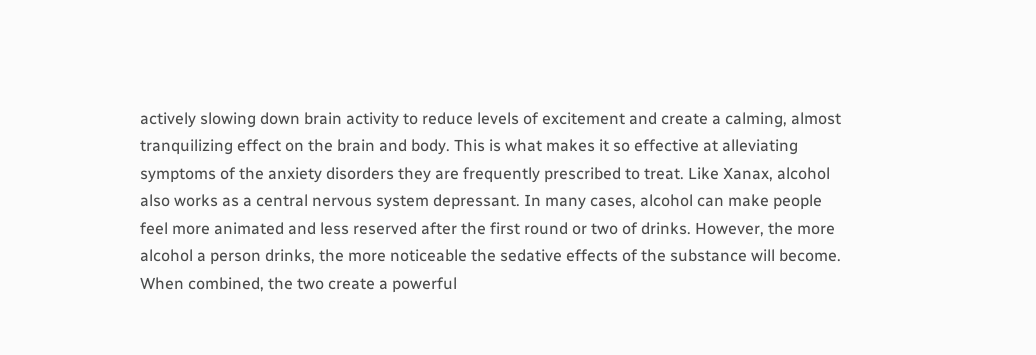actively slowing down brain activity to reduce levels of excitement and create a calming, almost tranquilizing effect on the brain and body. This is what makes it so effective at alleviating symptoms of the anxiety disorders they are frequently prescribed to treat. Like Xanax, alcohol also works as a central nervous system depressant. In many cases, alcohol can make people feel more animated and less reserved after the first round or two of drinks. However, the more alcohol a person drinks, the more noticeable the sedative effects of the substance will become. When combined, the two create a powerful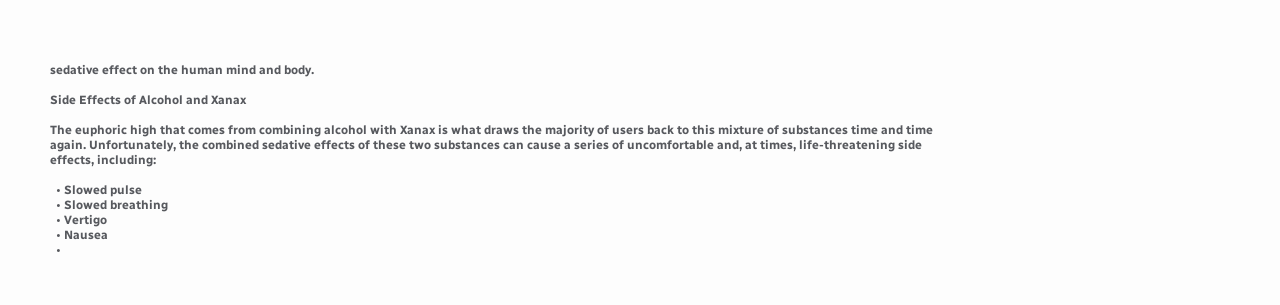sedative effect on the human mind and body.

Side Effects of Alcohol and Xanax

The euphoric high that comes from combining alcohol with Xanax is what draws the majority of users back to this mixture of substances time and time again. Unfortunately, the combined sedative effects of these two substances can cause a series of uncomfortable and, at times, life-threatening side effects, including:

  • Slowed pulse
  • Slowed breathing
  • Vertigo
  • Nausea
  •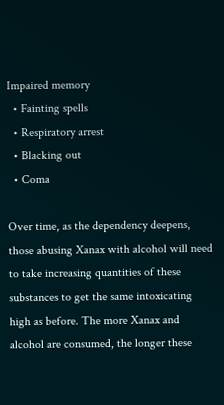Impaired memory
  • Fainting spells
  • Respiratory arrest
  • Blacking out
  • Coma

Over time, as the dependency deepens, those abusing Xanax with alcohol will need to take increasing quantities of these substances to get the same intoxicating high as before. The more Xanax and alcohol are consumed, the longer these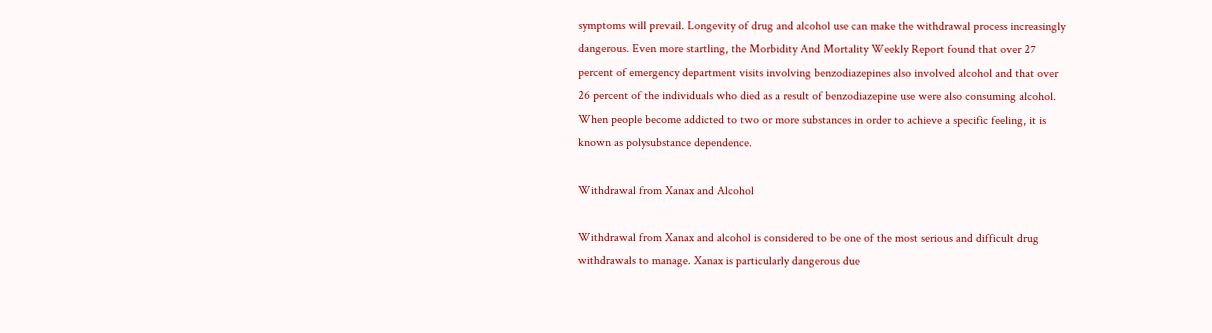symptoms will prevail. Longevity of drug and alcohol use can make the withdrawal process increasingly dangerous. Even more startling, the Morbidity And Mortality Weekly Report found that over 27 percent of emergency department visits involving benzodiazepines also involved alcohol and that over 26 percent of the individuals who died as a result of benzodiazepine use were also consuming alcohol. When people become addicted to two or more substances in order to achieve a specific feeling, it is known as polysubstance dependence.

Withdrawal from Xanax and Alcohol

Withdrawal from Xanax and alcohol is considered to be one of the most serious and difficult drug withdrawals to manage. Xanax is particularly dangerous due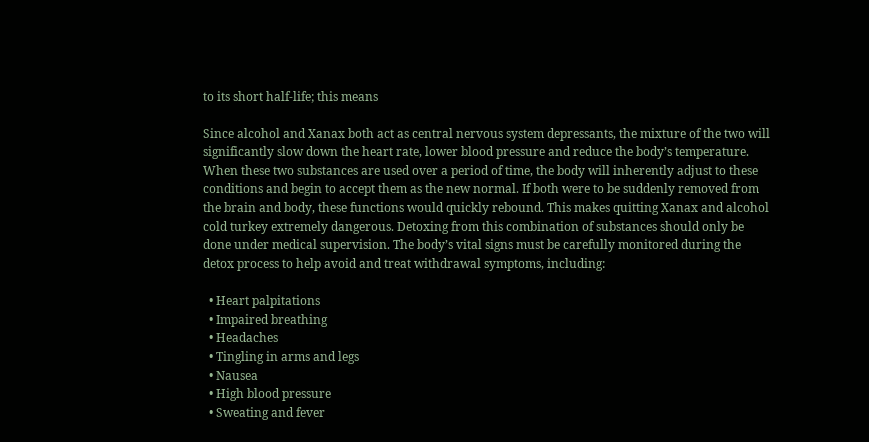to its short half-life; this means

Since alcohol and Xanax both act as central nervous system depressants, the mixture of the two will significantly slow down the heart rate, lower blood pressure and reduce the body’s temperature. When these two substances are used over a period of time, the body will inherently adjust to these conditions and begin to accept them as the new normal. If both were to be suddenly removed from the brain and body, these functions would quickly rebound. This makes quitting Xanax and alcohol cold turkey extremely dangerous. Detoxing from this combination of substances should only be done under medical supervision. The body’s vital signs must be carefully monitored during the detox process to help avoid and treat withdrawal symptoms, including:

  • Heart palpitations
  • Impaired breathing
  • Headaches
  • Tingling in arms and legs
  • Nausea
  • High blood pressure
  • Sweating and fever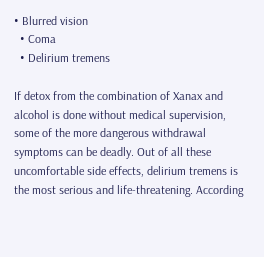• Blurred vision
  • Coma
  • Delirium tremens

If detox from the combination of Xanax and alcohol is done without medical supervision, some of the more dangerous withdrawal symptoms can be deadly. Out of all these uncomfortable side effects, delirium tremens is the most serious and life-threatening. According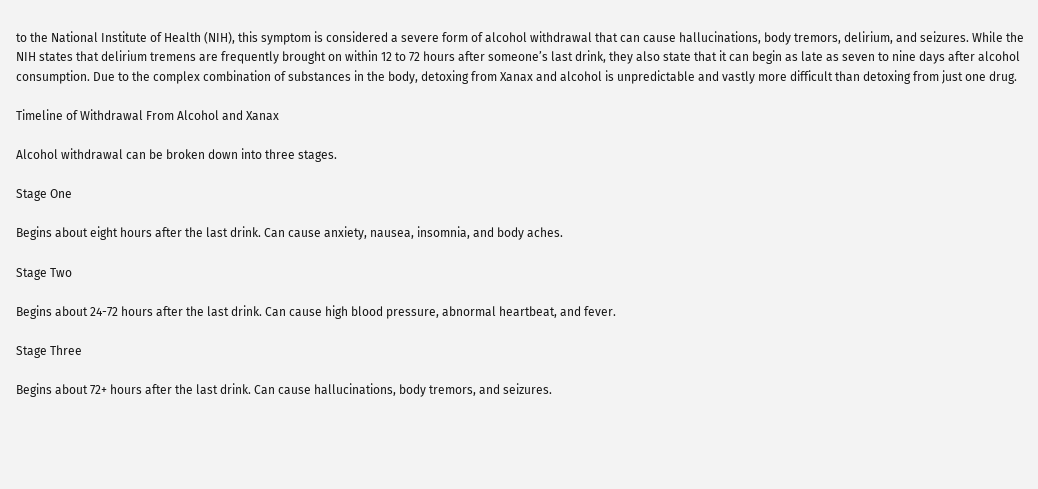to the National Institute of Health (NIH), this symptom is considered a severe form of alcohol withdrawal that can cause hallucinations, body tremors, delirium, and seizures. While the NIH states that delirium tremens are frequently brought on within 12 to 72 hours after someone’s last drink, they also state that it can begin as late as seven to nine days after alcohol consumption. Due to the complex combination of substances in the body, detoxing from Xanax and alcohol is unpredictable and vastly more difficult than detoxing from just one drug.

Timeline of Withdrawal From Alcohol and Xanax

Alcohol withdrawal can be broken down into three stages.

Stage One

Begins about eight hours after the last drink. Can cause anxiety, nausea, insomnia, and body aches.

Stage Two

Begins about 24-72 hours after the last drink. Can cause high blood pressure, abnormal heartbeat, and fever.

Stage Three

Begins about 72+ hours after the last drink. Can cause hallucinations, body tremors, and seizures.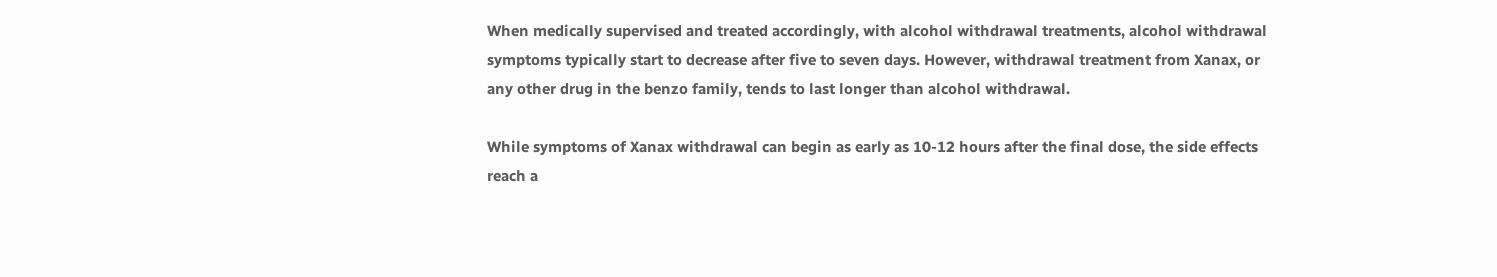When medically supervised and treated accordingly, with alcohol withdrawal treatments, alcohol withdrawal symptoms typically start to decrease after five to seven days. However, withdrawal treatment from Xanax, or any other drug in the benzo family, tends to last longer than alcohol withdrawal.

While symptoms of Xanax withdrawal can begin as early as 10-12 hours after the final dose, the side effects reach a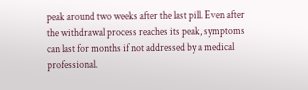peak around two weeks after the last pill. Even after the withdrawal process reaches its peak, symptoms can last for months if not addressed by a medical professional.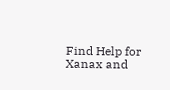Find Help for Xanax and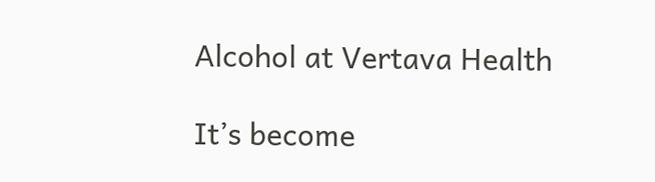Alcohol at Vertava Health

It’s become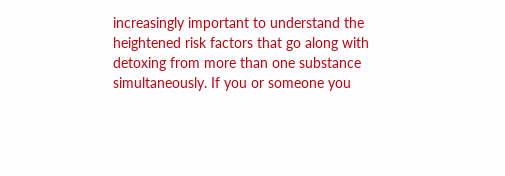increasingly important to understand the heightened risk factors that go along with detoxing from more than one substance simultaneously. If you or someone you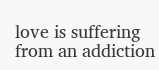love is suffering from an addiction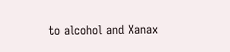to alcohol and Xanax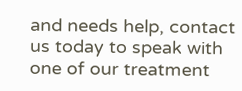and needs help, contact us today to speak with one of our treatment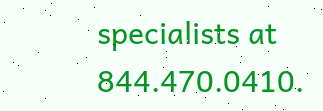specialists at 844.470.0410.